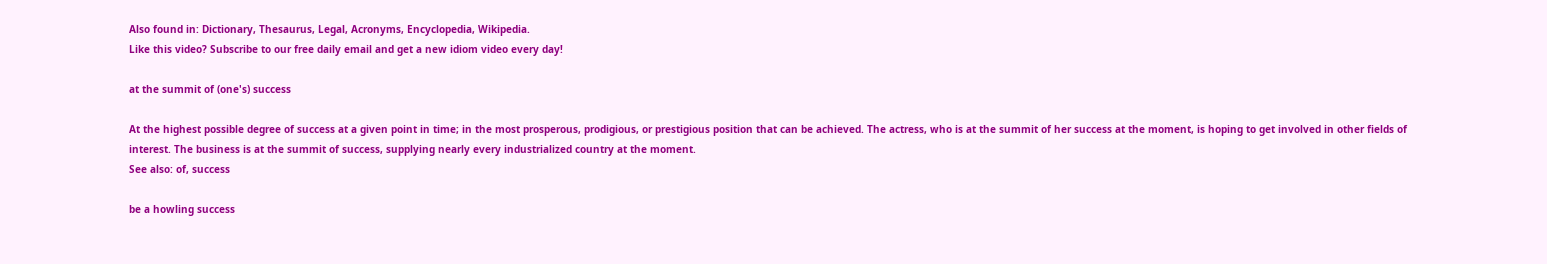Also found in: Dictionary, Thesaurus, Legal, Acronyms, Encyclopedia, Wikipedia.
Like this video? Subscribe to our free daily email and get a new idiom video every day!

at the summit of (one's) success

At the highest possible degree of success at a given point in time; in the most prosperous, prodigious, or prestigious position that can be achieved. The actress, who is at the summit of her success at the moment, is hoping to get involved in other fields of interest. The business is at the summit of success, supplying nearly every industrialized country at the moment.
See also: of, success

be a howling success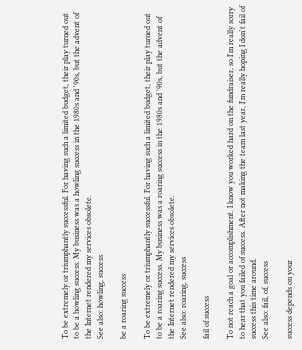To be extremely or triumphantly successful. For having such a limited budget, their play turned out to be a howling success. My business was a howling success in the 1980s and '90s, but the advent of the Internet rendered my services obsolete.
See also: howling, success

be a roaring success

To be extremely or triumphantly successful. For having such a limited budget, their play turned out to be a roaring success. My business was a roaring success in the 1980s and '90s, but the advent of the Internet rendered my services obsolete.
See also: roaring, success

fail of success

To not reach a goal or accomplishment. I know you worked hard on the fundraiser, so I'm really sorry to hear that you failed of success. After not making the team last year, I'm really hoping I don't fail of success this time around.
See also: fail, of, success

success depends on your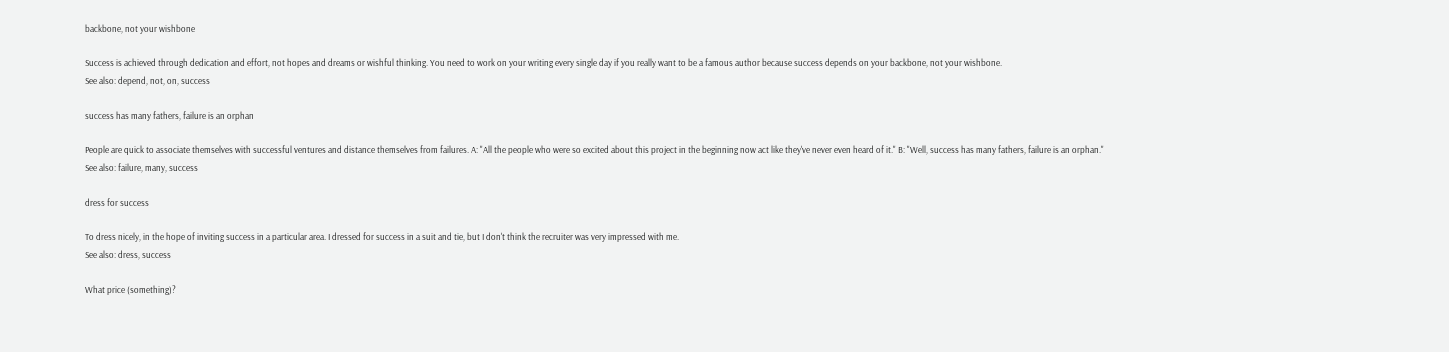backbone, not your wishbone

Success is achieved through dedication and effort, not hopes and dreams or wishful thinking. You need to work on your writing every single day if you really want to be a famous author because success depends on your backbone, not your wishbone.
See also: depend, not, on, success

success has many fathers, failure is an orphan

People are quick to associate themselves with successful ventures and distance themselves from failures. A: "All the people who were so excited about this project in the beginning now act like they've never even heard of it." B: "Well, success has many fathers, failure is an orphan."
See also: failure, many, success

dress for success

To dress nicely, in the hope of inviting success in a particular area. I dressed for success in a suit and tie, but I don't think the recruiter was very impressed with me.
See also: dress, success

What price (something)?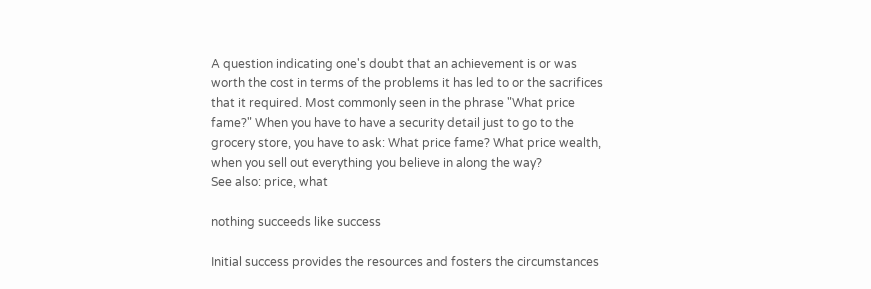A question indicating one's doubt that an achievement is or was worth the cost in terms of the problems it has led to or the sacrifices that it required. Most commonly seen in the phrase "What price fame?" When you have to have a security detail just to go to the grocery store, you have to ask: What price fame? What price wealth, when you sell out everything you believe in along the way?
See also: price, what

nothing succeeds like success

Initial success provides the resources and fosters the circumstances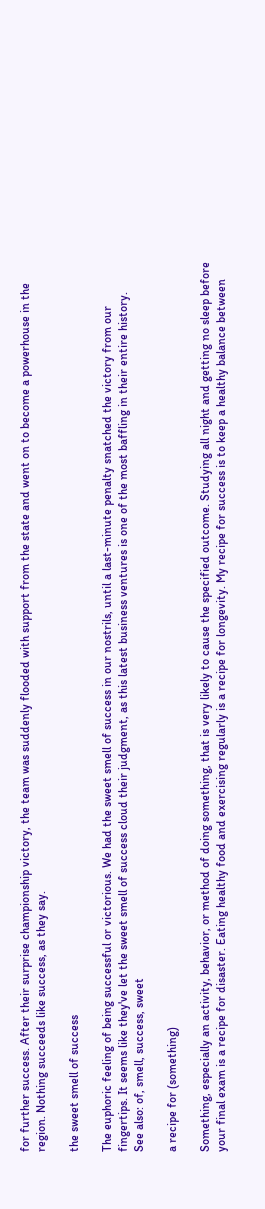for further success. After their surprise championship victory, the team was suddenly flooded with support from the state and went on to become a powerhouse in the region. Nothing succeeds like success, as they say.

the sweet smell of success

The euphoric feeling of being successful or victorious. We had the sweet smell of success in our nostrils, until a last-minute penalty snatched the victory from our fingertips. It seems like they've let the sweet smell of success cloud their judgment, as this latest business ventures is one of the most baffling in their entire history.
See also: of, smell, success, sweet

a recipe for (something)

Something, especially an activity, behavior, or method of doing something, that is very likely to cause the specified outcome. Studying all night and getting no sleep before your final exam is a recipe for disaster. Eating healthy food and exercising regularly is a recipe for longevity. My recipe for success is to keep a healthy balance between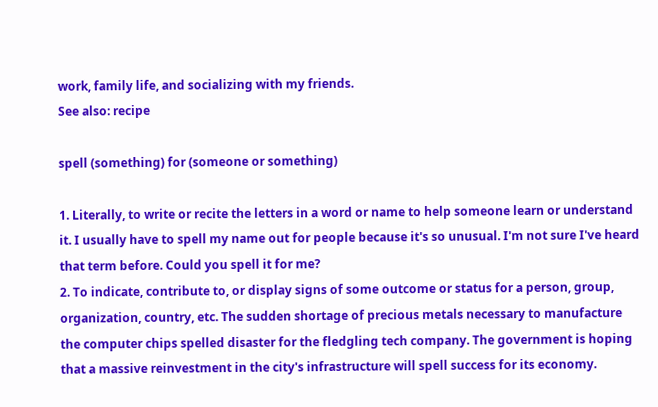work, family life, and socializing with my friends.
See also: recipe

spell (something) for (someone or something)

1. Literally, to write or recite the letters in a word or name to help someone learn or understand it. I usually have to spell my name out for people because it's so unusual. I'm not sure I've heard that term before. Could you spell it for me?
2. To indicate, contribute to, or display signs of some outcome or status for a person, group, organization, country, etc. The sudden shortage of precious metals necessary to manufacture the computer chips spelled disaster for the fledgling tech company. The government is hoping that a massive reinvestment in the city's infrastructure will spell success for its economy.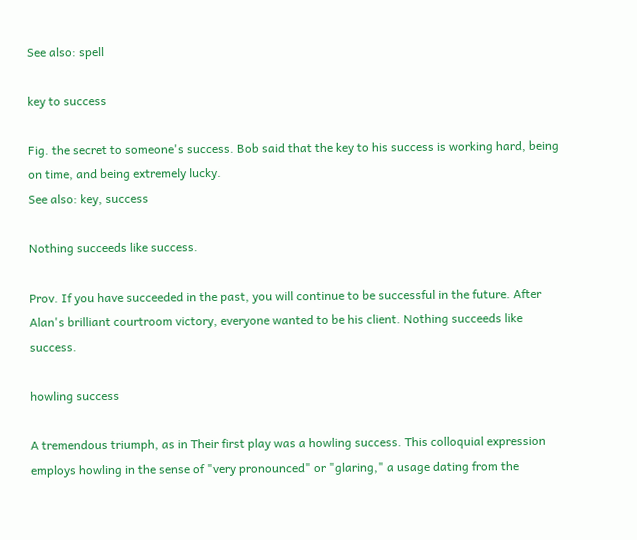See also: spell

key to success

Fig. the secret to someone's success. Bob said that the key to his success is working hard, being on time, and being extremely lucky.
See also: key, success

Nothing succeeds like success.

Prov. If you have succeeded in the past, you will continue to be successful in the future. After Alan's brilliant courtroom victory, everyone wanted to be his client. Nothing succeeds like success.

howling success

A tremendous triumph, as in Their first play was a howling success. This colloquial expression employs howling in the sense of "very pronounced" or "glaring," a usage dating from the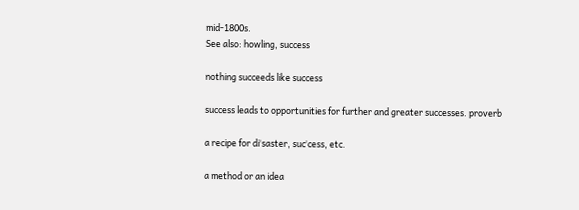mid-1800s.
See also: howling, success

nothing succeeds like success

success leads to opportunities for further and greater successes. proverb

a recipe for diˈsaster, sucˈcess, etc.

a method or an idea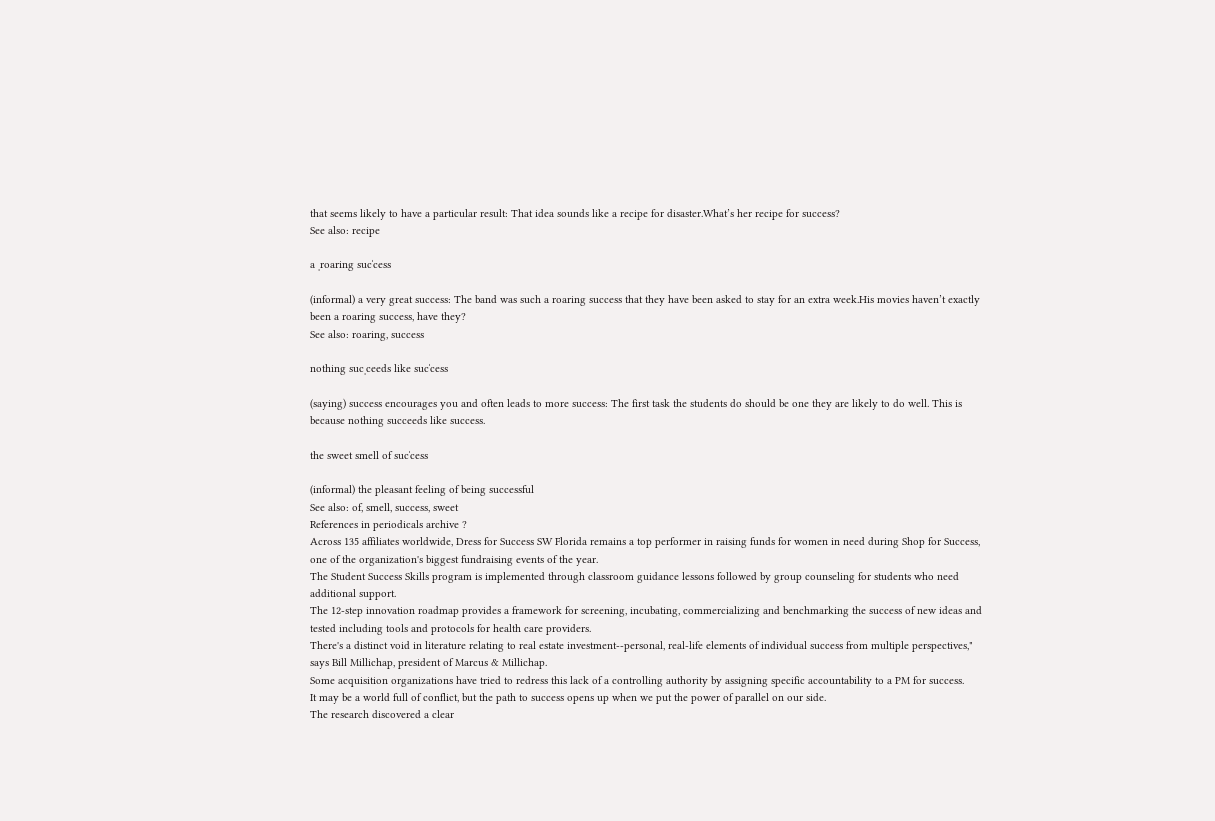that seems likely to have a particular result: That idea sounds like a recipe for disaster.What’s her recipe for success?
See also: recipe

a ˌroaring sucˈcess

(informal) a very great success: The band was such a roaring success that they have been asked to stay for an extra week.His movies haven’t exactly been a roaring success, have they?
See also: roaring, success

nothing sucˌceeds like sucˈcess

(saying) success encourages you and often leads to more success: The first task the students do should be one they are likely to do well. This is because nothing succeeds like success.

the sweet smell of sucˈcess

(informal) the pleasant feeling of being successful
See also: of, smell, success, sweet
References in periodicals archive ?
Across 135 affiliates worldwide, Dress for Success SW Florida remains a top performer in raising funds for women in need during Shop for Success, one of the organization's biggest fundraising events of the year.
The Student Success Skills program is implemented through classroom guidance lessons followed by group counseling for students who need additional support.
The 12-step innovation roadmap provides a framework for screening, incubating, commercializing and benchmarking the success of new ideas and tested including tools and protocols for health care providers.
There's a distinct void in literature relating to real estate investment--personal, real-life elements of individual success from multiple perspectives," says Bill Millichap, president of Marcus & Millichap.
Some acquisition organizations have tried to redress this lack of a controlling authority by assigning specific accountability to a PM for success.
It may be a world full of conflict, but the path to success opens up when we put the power of parallel on our side.
The research discovered a clear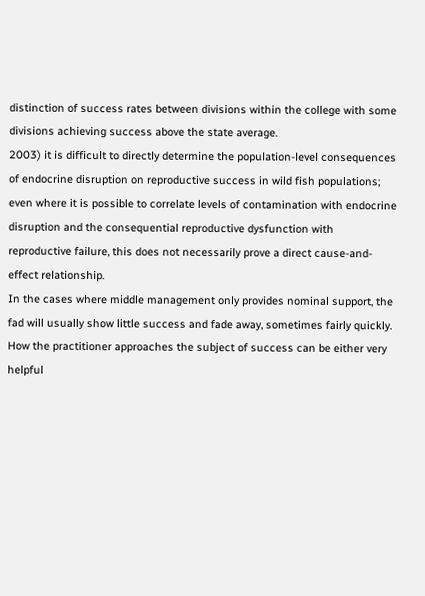distinction of success rates between divisions within the college with some divisions achieving success above the state average.
2003) it is difficult to directly determine the population-level consequences of endocrine disruption on reproductive success in wild fish populations; even where it is possible to correlate levels of contamination with endocrine disruption and the consequential reproductive dysfunction with reproductive failure, this does not necessarily prove a direct cause-and-effect relationship.
In the cases where middle management only provides nominal support, the fad will usually show little success and fade away, sometimes fairly quickly.
How the practitioner approaches the subject of success can be either very helpful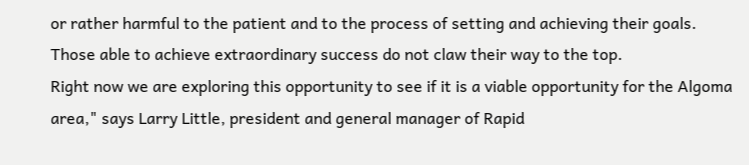or rather harmful to the patient and to the process of setting and achieving their goals.
Those able to achieve extraordinary success do not claw their way to the top.
Right now we are exploring this opportunity to see if it is a viable opportunity for the Algoma area," says Larry Little, president and general manager of Rapid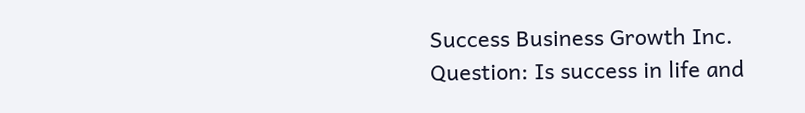Success Business Growth Inc.
Question: Is success in life and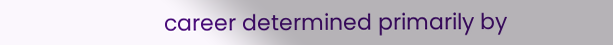career determined primarily by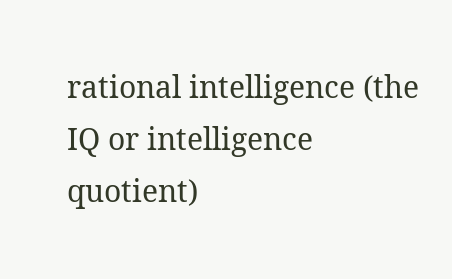rational intelligence (the IQ or intelligence quotient)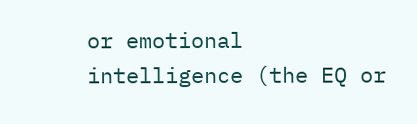or emotional intelligence (the EQ or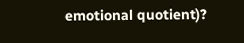emotional quotient)?